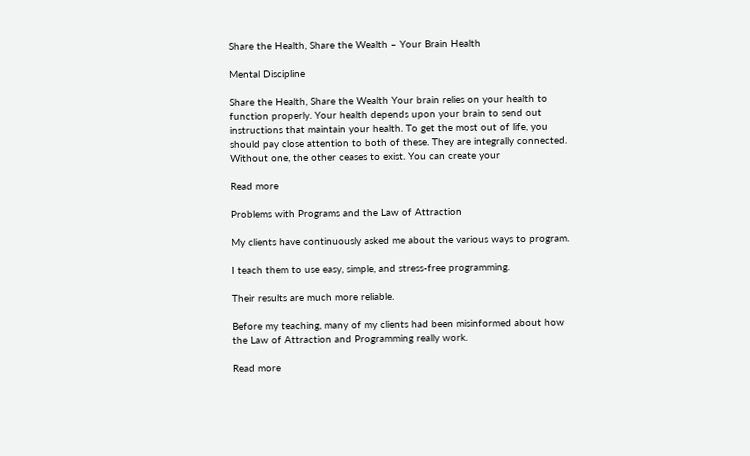Share the Health, Share the Wealth – Your Brain Health

Mental Discipline

Share the Health, Share the Wealth Your brain relies on your health to function properly. Your health depends upon your brain to send out instructions that maintain your health. To get the most out of life, you should pay close attention to both of these. They are integrally connected. Without one, the other ceases to exist. You can create your

Read more

Problems with Programs and the Law of Attraction

My clients have continuously asked me about the various ways to program.

I teach them to use easy, simple, and stress-free programming.

Their results are much more reliable.

Before my teaching, many of my clients had been misinformed about how the Law of Attraction and Programming really work.

Read more